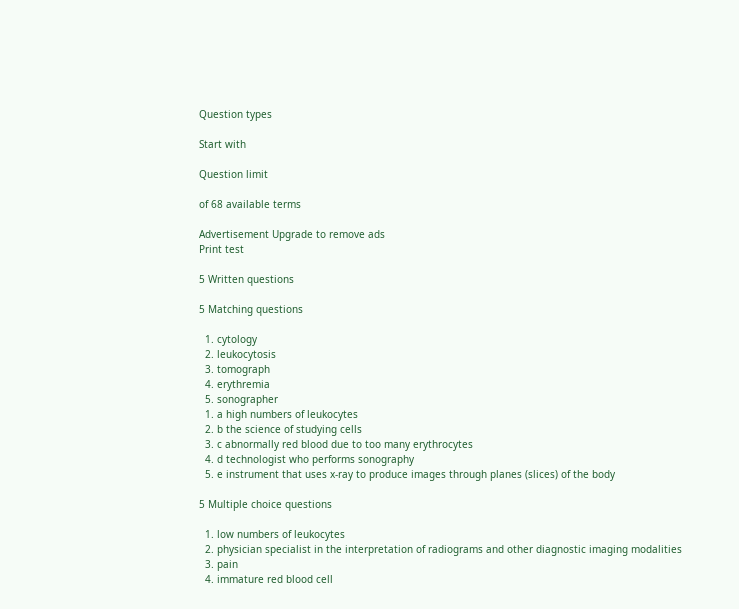Question types

Start with

Question limit

of 68 available terms

Advertisement Upgrade to remove ads
Print test

5 Written questions

5 Matching questions

  1. cytology
  2. leukocytosis
  3. tomograph
  4. erythremia
  5. sonographer
  1. a high numbers of leukocytes
  2. b the science of studying cells
  3. c abnormally red blood due to too many erythrocytes
  4. d technologist who performs sonography
  5. e instrument that uses x-ray to produce images through planes (slices) of the body

5 Multiple choice questions

  1. low numbers of leukocytes
  2. physician specialist in the interpretation of radiograms and other diagnostic imaging modalities
  3. pain
  4. immature red blood cell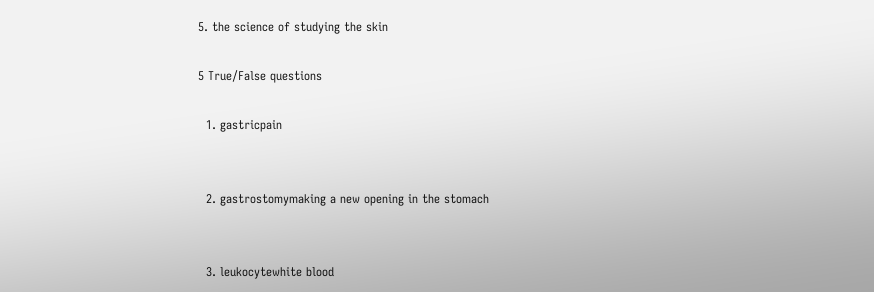5. the science of studying the skin

5 True/False questions

  1. gastricpain


  2. gastrostomymaking a new opening in the stomach


  3. leukocytewhite blood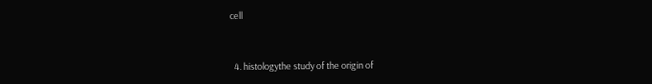cell


  4. histologythe study of the origin of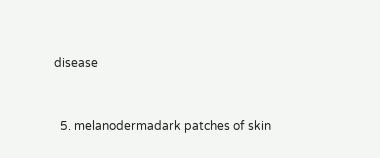disease


  5. melanodermadark patches of skin